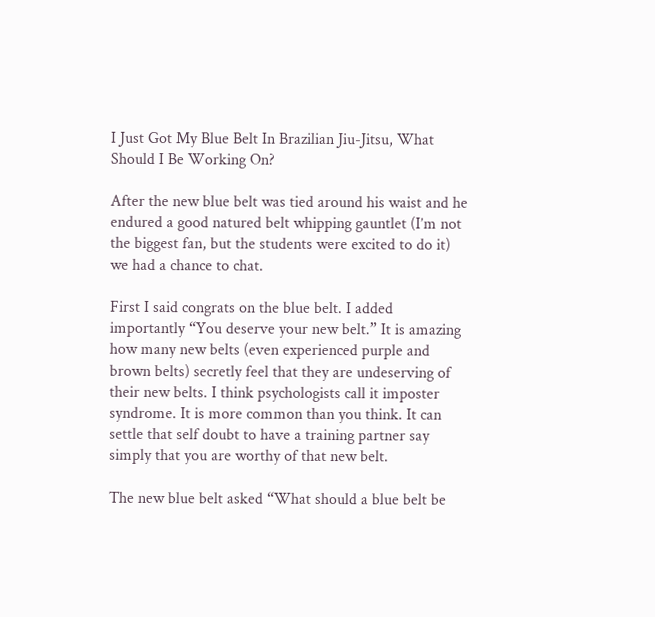I Just Got My Blue Belt In Brazilian Jiu-Jitsu, What Should I Be Working On?

After the new blue belt was tied around his waist and he endured a good natured belt whipping gauntlet (I’m not the biggest fan, but the students were excited to do it) we had a chance to chat.

First I said congrats on the blue belt. I added importantly “You deserve your new belt.” It is amazing how many new belts (even experienced purple and brown belts) secretly feel that they are undeserving of their new belts. I think psychologists call it imposter syndrome. It is more common than you think. It can settle that self doubt to have a training partner say simply that you are worthy of that new belt.

The new blue belt asked “What should a blue belt be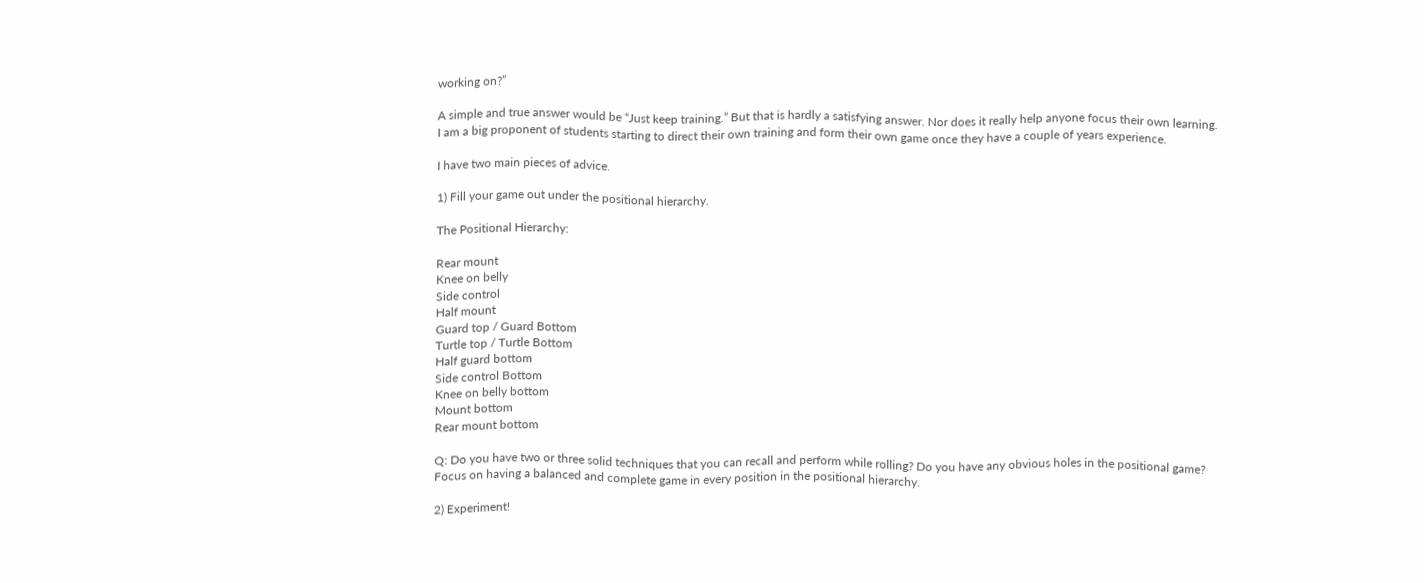working on?”

A simple and true answer would be “Just keep training.” But that is hardly a satisfying answer. Nor does it really help anyone focus their own learning. I am a big proponent of students starting to direct their own training and form their own game once they have a couple of years experience.

I have two main pieces of advice.

1) Fill your game out under the positional hierarchy.

The Positional Hierarchy:

Rear mount
Knee on belly
Side control
Half mount
Guard top / Guard Bottom
Turtle top / Turtle Bottom
Half guard bottom
Side control Bottom
Knee on belly bottom
Mount bottom
Rear mount bottom

Q: Do you have two or three solid techniques that you can recall and perform while rolling? Do you have any obvious holes in the positional game? Focus on having a balanced and complete game in every position in the positional hierarchy.

2) Experiment!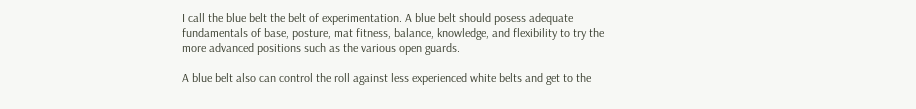I call the blue belt the belt of experimentation. A blue belt should posess adequate fundamentals of base, posture, mat fitness, balance, knowledge, and flexibility to try the more advanced positions such as the various open guards.

A blue belt also can control the roll against less experienced white belts and get to the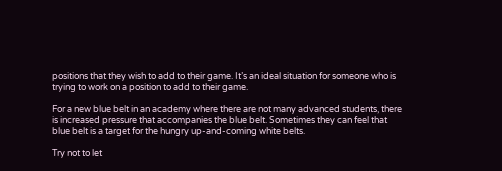positions that they wish to add to their game. It’s an ideal situation for someone who is trying to work on a position to add to their game.

For a new blue belt in an academy where there are not many advanced students, there is increased pressure that accompanies the blue belt. Sometimes they can feel that blue belt is a target for the hungry up-and-coming white belts.

Try not to let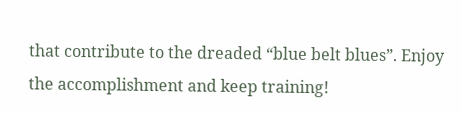that contribute to the dreaded “blue belt blues”. Enjoy the accomplishment and keep training!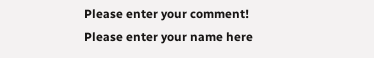Please enter your comment!
Please enter your name here